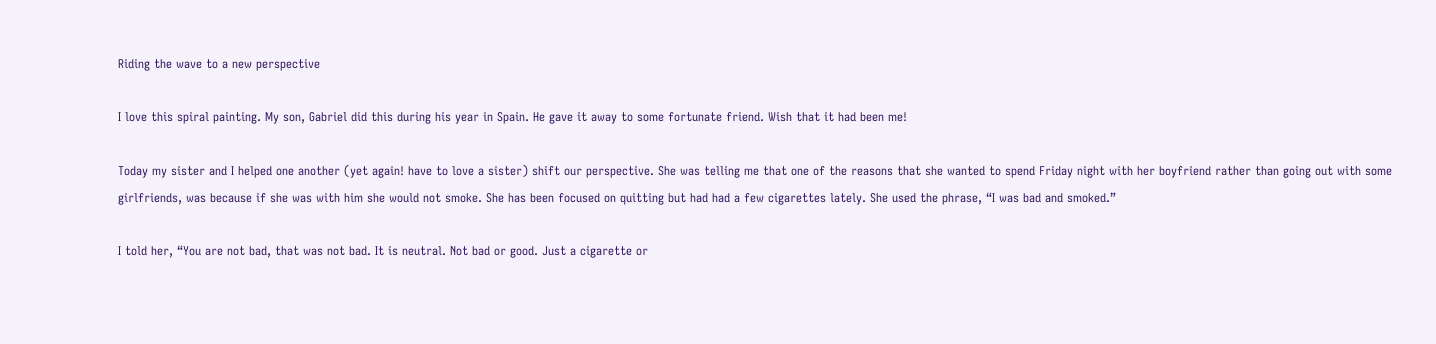Riding the wave to a new perspective

I love this spiral painting. My son, Gabriel did this during his year in Spain. He gave it away to some fortunate friend. Wish that it had been me!

Today my sister and I helped one another (yet again! have to love a sister) shift our perspective. She was telling me that one of the reasons that she wanted to spend Friday night with her boyfriend rather than going out with some girlfriends, was because if she was with him she would not smoke. She has been focused on quitting but had had a few cigarettes lately. She used the phrase, “I was bad and smoked.”

I told her, “You are not bad, that was not bad. It is neutral. Not bad or good. Just a cigarette or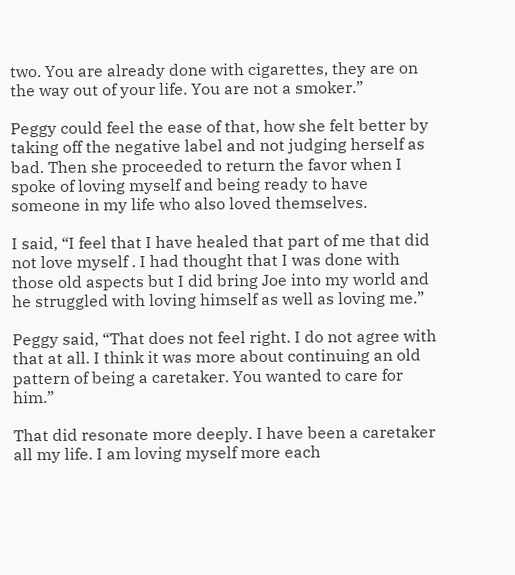two. You are already done with cigarettes, they are on the way out of your life. You are not a smoker.”

Peggy could feel the ease of that, how she felt better by taking off the negative label and not judging herself as bad. Then she proceeded to return the favor when I spoke of loving myself and being ready to have someone in my life who also loved themselves.

I said, “I feel that I have healed that part of me that did not love myself . I had thought that I was done with those old aspects but I did bring Joe into my world and he struggled with loving himself as well as loving me.”

Peggy said, “That does not feel right. I do not agree with that at all. I think it was more about continuing an old pattern of being a caretaker. You wanted to care for him.”

That did resonate more deeply. I have been a caretaker all my life. I am loving myself more each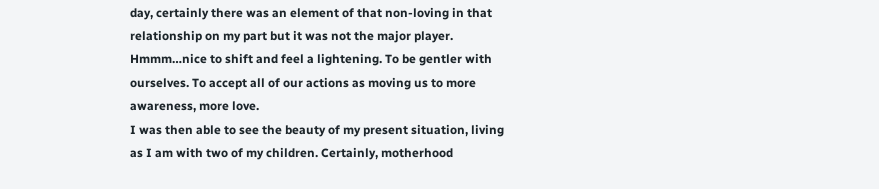day, certainly there was an element of that non-loving in that relationship on my part but it was not the major player. Hmmm…nice to shift and feel a lightening. To be gentler with ourselves. To accept all of our actions as moving us to more awareness, more love.
I was then able to see the beauty of my present situation, living as I am with two of my children. Certainly, motherhood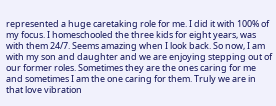represented a huge caretaking role for me. I did it with 100% of my focus. I homeschooled the three kids for eight years, was with them 24/7. Seems amazing when I look back. So now, I am with my son and daughter and we are enjoying stepping out of our former roles. Sometimes they are the ones caring for me and sometimes I am the one caring for them. Truly we are in that love vibration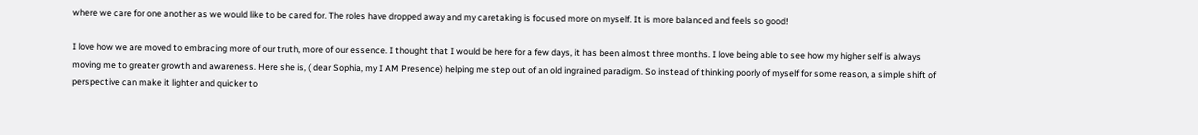where we care for one another as we would like to be cared for. The roles have dropped away and my caretaking is focused more on myself. It is more balanced and feels so good!

I love how we are moved to embracing more of our truth, more of our essence. I thought that I would be here for a few days, it has been almost three months. I love being able to see how my higher self is always moving me to greater growth and awareness. Here she is, ( dear Sophia, my I AM Presence) helping me step out of an old ingrained paradigm. So instead of thinking poorly of myself for some reason, a simple shift of perspective can make it lighter and quicker to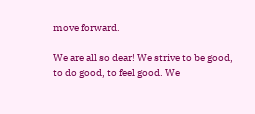move forward.

We are all so dear! We strive to be good, to do good, to feel good. We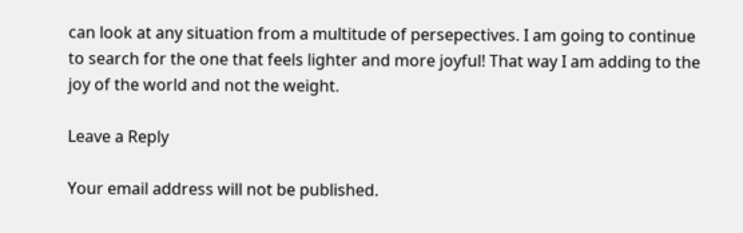can look at any situation from a multitude of persepectives. I am going to continue to search for the one that feels lighter and more joyful! That way I am adding to the joy of the world and not the weight.

Leave a Reply

Your email address will not be published.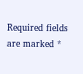Required fields are marked *